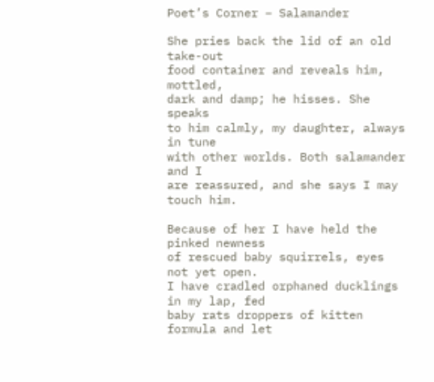Poet’s Corner – Salamander

She pries back the lid of an old take-out
food container and reveals him, mottled,
dark and damp; he hisses. She speaks
to him calmly, my daughter, always in tune
with other worlds. Both salamander and I
are reassured, and she says I may touch him.

Because of her I have held the pinked newness
of rescued baby squirrels, eyes not yet open.
I have cradled orphaned ducklings in my lap, fed
baby rats droppers of kitten formula and let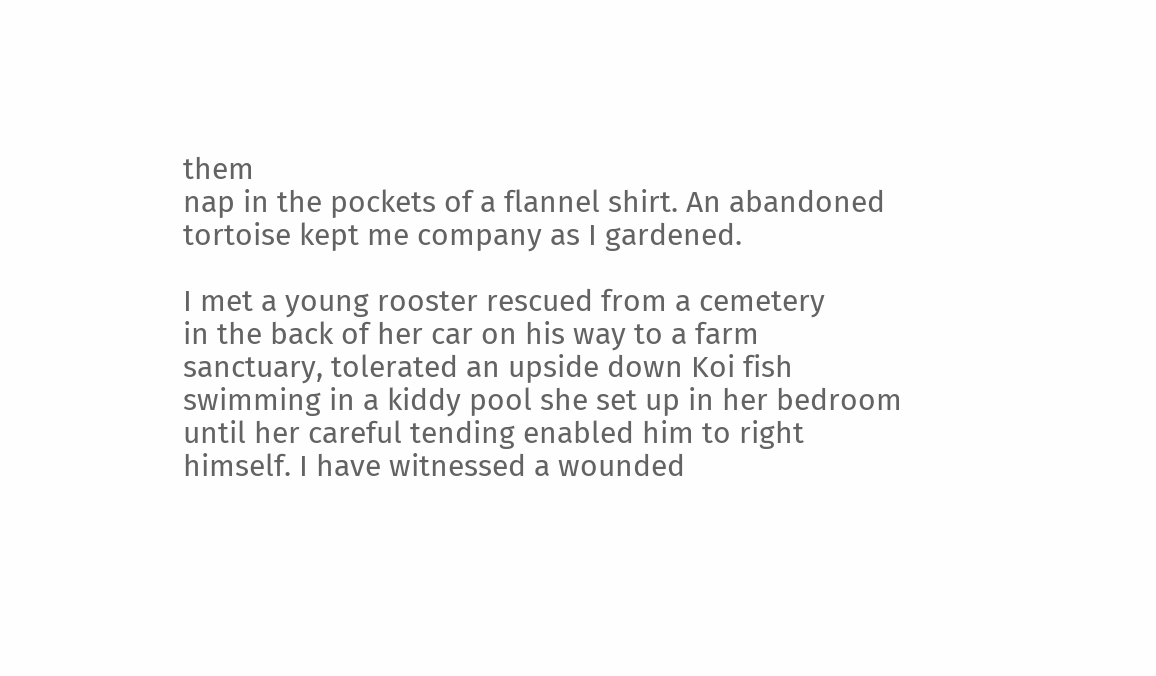them
nap in the pockets of a flannel shirt. An abandoned
tortoise kept me company as I gardened.

I met a young rooster rescued from a cemetery
in the back of her car on his way to a farm
sanctuary, tolerated an upside down Koi fish
swimming in a kiddy pool she set up in her bedroom
until her careful tending enabled him to right
himself. I have witnessed a wounded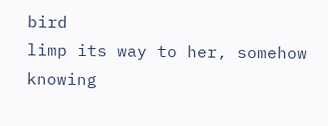bird
limp its way to her, somehow knowing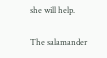she will help.

The salamander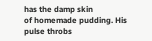has the damp skin
of homemade pudding. His pulse throbs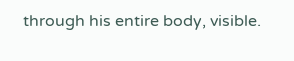through his entire body, visible.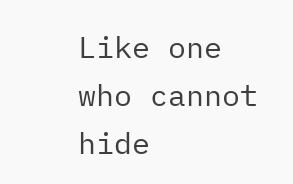Like one
who cannot hide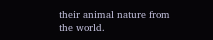their animal nature from
the world.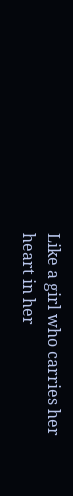Like a girl who carries her
heart in her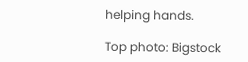helping hands.

Top photo: Bigstock